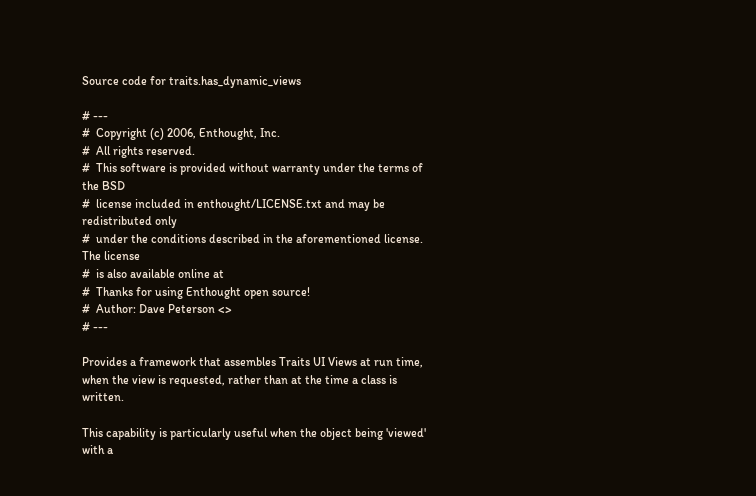Source code for traits.has_dynamic_views

# ---
#  Copyright (c) 2006, Enthought, Inc.
#  All rights reserved.
#  This software is provided without warranty under the terms of the BSD
#  license included in enthought/LICENSE.txt and may be redistributed only
#  under the conditions described in the aforementioned license.  The license
#  is also available online at
#  Thanks for using Enthought open source!
#  Author: Dave Peterson <>
# ---

Provides a framework that assembles Traits UI Views at run time,
when the view is requested, rather than at the time a class is written.

This capability is particularly useful when the object being 'viewed' with a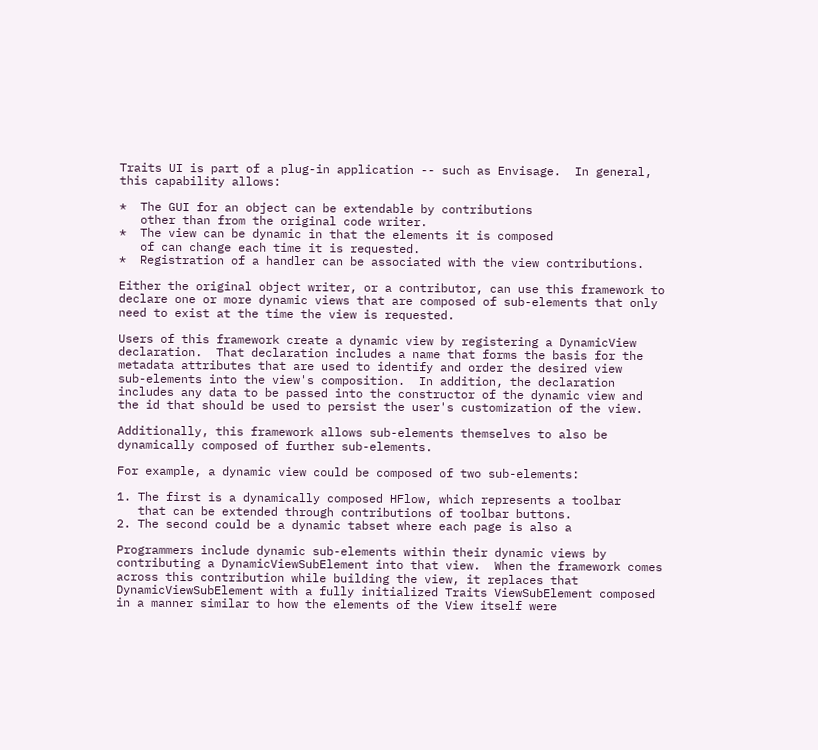Traits UI is part of a plug-in application -- such as Envisage.  In general,
this capability allows:

*  The GUI for an object can be extendable by contributions
   other than from the original code writer.
*  The view can be dynamic in that the elements it is composed
   of can change each time it is requested.
*  Registration of a handler can be associated with the view contributions.

Either the original object writer, or a contributor, can use this framework to
declare one or more dynamic views that are composed of sub-elements that only
need to exist at the time the view is requested.

Users of this framework create a dynamic view by registering a DynamicView
declaration.  That declaration includes a name that forms the basis for the
metadata attributes that are used to identify and order the desired view
sub-elements into the view's composition.  In addition, the declaration
includes any data to be passed into the constructor of the dynamic view and
the id that should be used to persist the user's customization of the view.

Additionally, this framework allows sub-elements themselves to also be
dynamically composed of further sub-elements.

For example, a dynamic view could be composed of two sub-elements:

1. The first is a dynamically composed HFlow, which represents a toolbar
   that can be extended through contributions of toolbar buttons.
2. The second could be a dynamic tabset where each page is also a

Programmers include dynamic sub-elements within their dynamic views by
contributing a DynamicViewSubElement into that view.  When the framework comes
across this contribution while building the view, it replaces that
DynamicViewSubElement with a fully initialized Traits ViewSubElement composed
in a manner similar to how the elements of the View itself were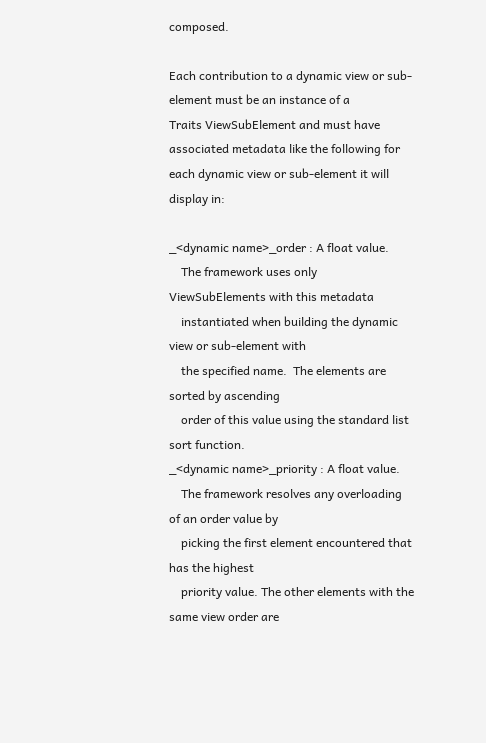composed.

Each contribution to a dynamic view or sub-element must be an instance of a
Traits ViewSubElement and must have associated metadata like the following for
each dynamic view or sub-element it will display in:

_<dynamic name>_order : A float value.
    The framework uses only ViewSubElements with this metadata
    instantiated when building the dynamic view or sub-element with
    the specified name.  The elements are sorted by ascending
    order of this value using the standard list sort function.
_<dynamic name>_priority : A float value.
    The framework resolves any overloading of an order value by
    picking the first element encountered that has the highest
    priority value. The other elements with the same view order are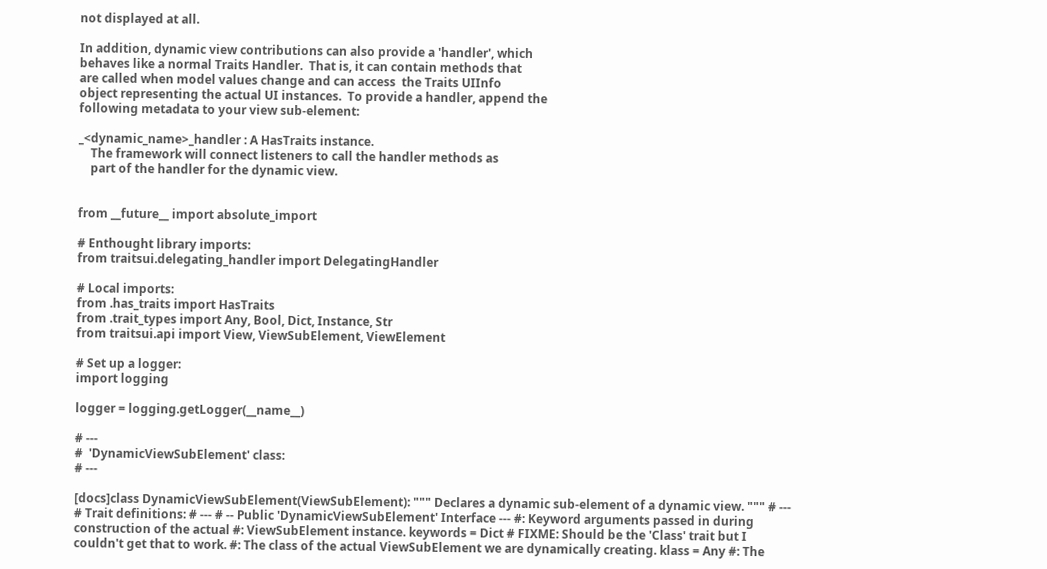not displayed at all.

In addition, dynamic view contributions can also provide a 'handler', which
behaves like a normal Traits Handler.  That is, it can contain methods that
are called when model values change and can access  the Traits UIInfo
object representing the actual UI instances.  To provide a handler, append the
following metadata to your view sub-element:

_<dynamic_name>_handler : A HasTraits instance.
    The framework will connect listeners to call the handler methods as
    part of the handler for the dynamic view.


from __future__ import absolute_import

# Enthought library imports:
from traitsui.delegating_handler import DelegatingHandler

# Local imports:
from .has_traits import HasTraits
from .trait_types import Any, Bool, Dict, Instance, Str
from traitsui.api import View, ViewSubElement, ViewElement

# Set up a logger:
import logging

logger = logging.getLogger(__name__)

# ---
#  'DynamicViewSubElement' class:
# ---

[docs]class DynamicViewSubElement(ViewSubElement): """ Declares a dynamic sub-element of a dynamic view. """ # --- # Trait definitions: # --- # -- Public 'DynamicViewSubElement' Interface --- #: Keyword arguments passed in during construction of the actual #: ViewSubElement instance. keywords = Dict # FIXME: Should be the 'Class' trait but I couldn't get that to work. #: The class of the actual ViewSubElement we are dynamically creating. klass = Any #: The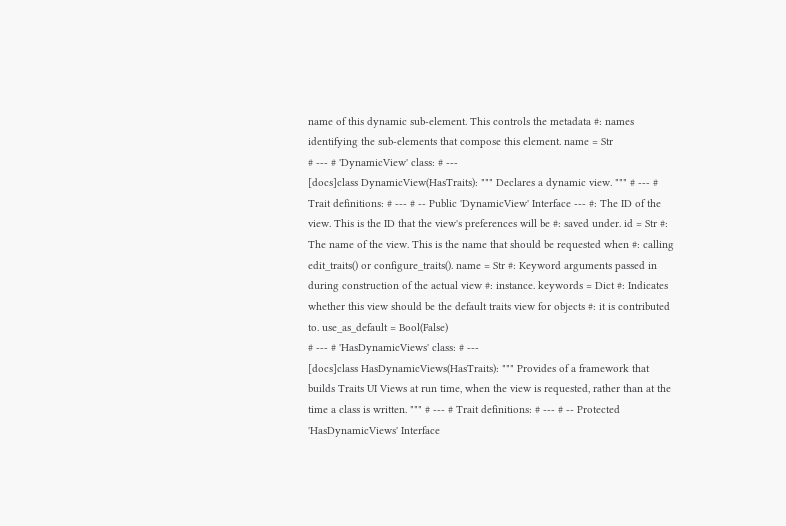name of this dynamic sub-element. This controls the metadata #: names identifying the sub-elements that compose this element. name = Str
# --- # 'DynamicView' class: # ---
[docs]class DynamicView(HasTraits): """ Declares a dynamic view. """ # --- # Trait definitions: # --- # -- Public 'DynamicView' Interface --- #: The ID of the view. This is the ID that the view's preferences will be #: saved under. id = Str #: The name of the view. This is the name that should be requested when #: calling edit_traits() or configure_traits(). name = Str #: Keyword arguments passed in during construction of the actual view #: instance. keywords = Dict #: Indicates whether this view should be the default traits view for objects #: it is contributed to. use_as_default = Bool(False)
# --- # 'HasDynamicViews' class: # ---
[docs]class HasDynamicViews(HasTraits): """ Provides of a framework that builds Traits UI Views at run time, when the view is requested, rather than at the time a class is written. """ # --- # Trait definitions: # --- # -- Protected 'HasDynamicViews' Interface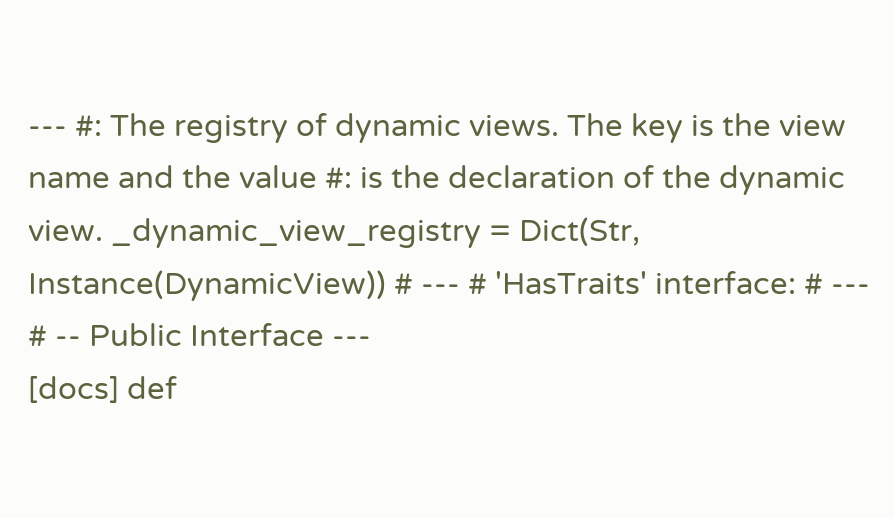--- #: The registry of dynamic views. The key is the view name and the value #: is the declaration of the dynamic view. _dynamic_view_registry = Dict(Str, Instance(DynamicView)) # --- # 'HasTraits' interface: # --- # -- Public Interface ---
[docs] def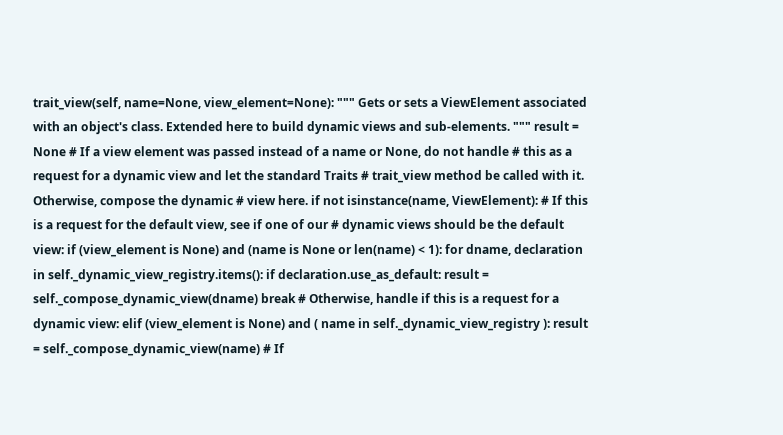trait_view(self, name=None, view_element=None): """ Gets or sets a ViewElement associated with an object's class. Extended here to build dynamic views and sub-elements. """ result = None # If a view element was passed instead of a name or None, do not handle # this as a request for a dynamic view and let the standard Traits # trait_view method be called with it. Otherwise, compose the dynamic # view here. if not isinstance(name, ViewElement): # If this is a request for the default view, see if one of our # dynamic views should be the default view: if (view_element is None) and (name is None or len(name) < 1): for dname, declaration in self._dynamic_view_registry.items(): if declaration.use_as_default: result = self._compose_dynamic_view(dname) break # Otherwise, handle if this is a request for a dynamic view: elif (view_element is None) and ( name in self._dynamic_view_registry ): result = self._compose_dynamic_view(name) # If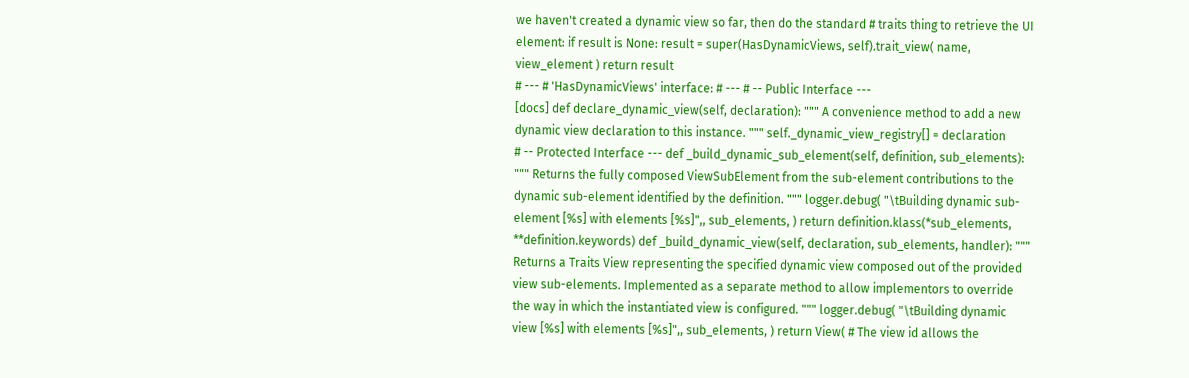we haven't created a dynamic view so far, then do the standard # traits thing to retrieve the UI element: if result is None: result = super(HasDynamicViews, self).trait_view( name, view_element ) return result
# --- # 'HasDynamicViews' interface: # --- # -- Public Interface ---
[docs] def declare_dynamic_view(self, declaration): """ A convenience method to add a new dynamic view declaration to this instance. """ self._dynamic_view_registry[] = declaration
# -- Protected Interface --- def _build_dynamic_sub_element(self, definition, sub_elements): """ Returns the fully composed ViewSubElement from the sub-element contributions to the dynamic sub-element identified by the definition. """ logger.debug( "\tBuilding dynamic sub-element [%s] with elements [%s]",, sub_elements, ) return definition.klass(*sub_elements, **definition.keywords) def _build_dynamic_view(self, declaration, sub_elements, handler): """ Returns a Traits View representing the specified dynamic view composed out of the provided view sub-elements. Implemented as a separate method to allow implementors to override the way in which the instantiated view is configured. """ logger.debug( "\tBuilding dynamic view [%s] with elements [%s]",, sub_elements, ) return View( # The view id allows the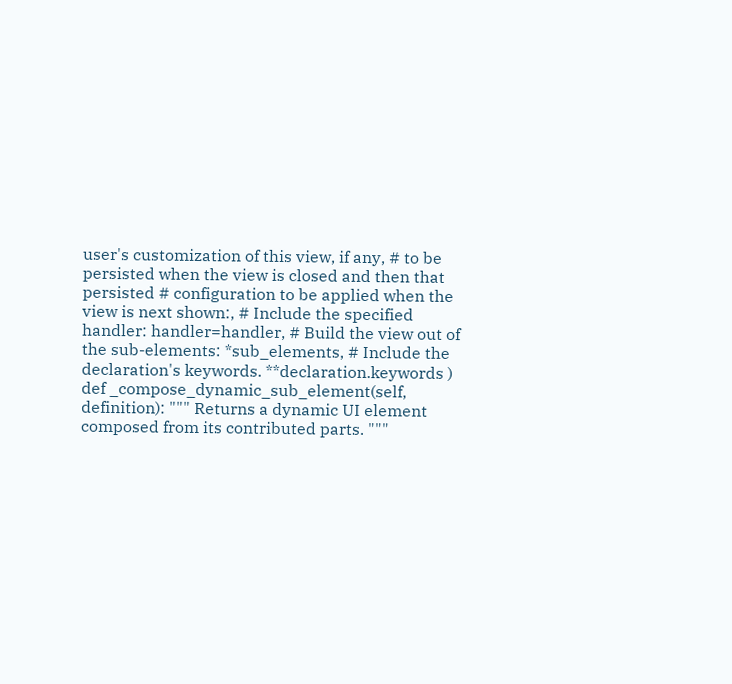user's customization of this view, if any, # to be persisted when the view is closed and then that persisted # configuration to be applied when the view is next shown:, # Include the specified handler: handler=handler, # Build the view out of the sub-elements: *sub_elements, # Include the declaration's keywords. **declaration.keywords ) def _compose_dynamic_sub_element(self, definition): """ Returns a dynamic UI element composed from its contributed parts. """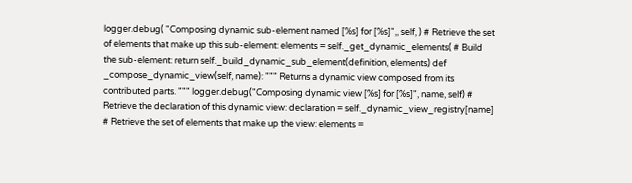logger.debug( "Composing dynamic sub-element named [%s] for [%s]",, self, ) # Retrieve the set of elements that make up this sub-element: elements = self._get_dynamic_elements( # Build the sub-element: return self._build_dynamic_sub_element(definition, elements) def _compose_dynamic_view(self, name): """ Returns a dynamic view composed from its contributed parts. """ logger.debug("Composing dynamic view [%s] for [%s]", name, self) # Retrieve the declaration of this dynamic view: declaration = self._dynamic_view_registry[name] # Retrieve the set of elements that make up the view: elements =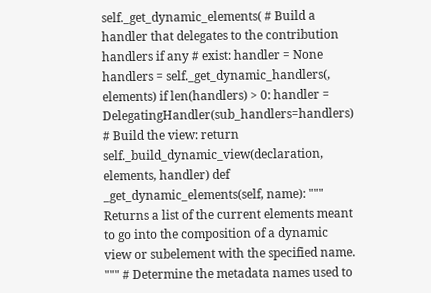self._get_dynamic_elements( # Build a handler that delegates to the contribution handlers if any # exist: handler = None handlers = self._get_dynamic_handlers(, elements) if len(handlers) > 0: handler = DelegatingHandler(sub_handlers=handlers) # Build the view: return self._build_dynamic_view(declaration, elements, handler) def _get_dynamic_elements(self, name): """ Returns a list of the current elements meant to go into the composition of a dynamic view or subelement with the specified name. """ # Determine the metadata names used to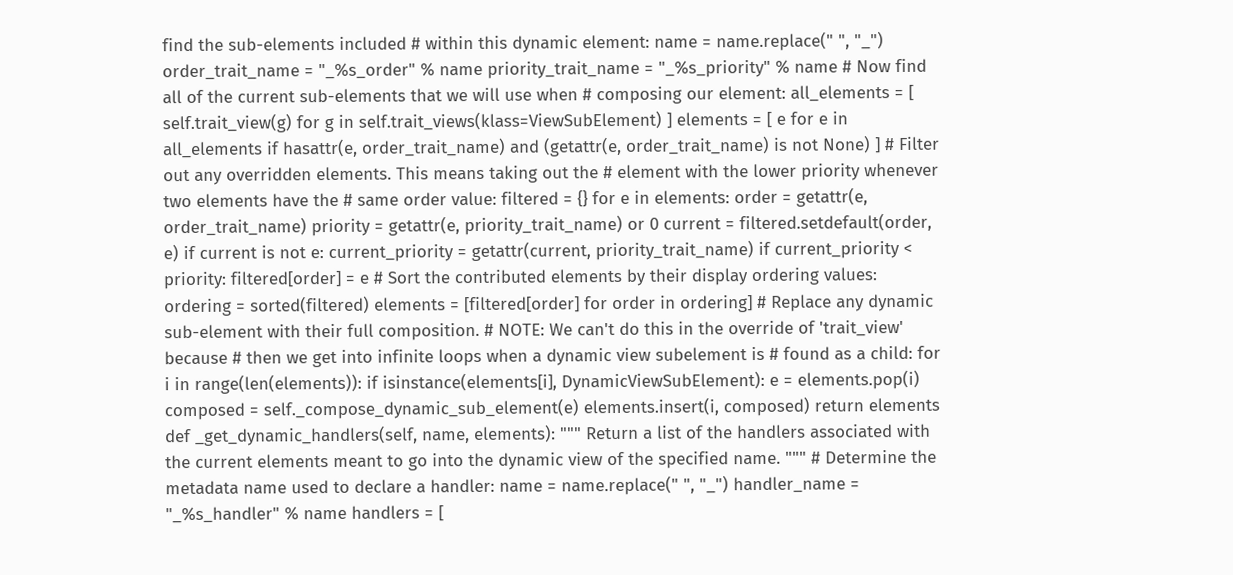find the sub-elements included # within this dynamic element: name = name.replace(" ", "_") order_trait_name = "_%s_order" % name priority_trait_name = "_%s_priority" % name # Now find all of the current sub-elements that we will use when # composing our element: all_elements = [ self.trait_view(g) for g in self.trait_views(klass=ViewSubElement) ] elements = [ e for e in all_elements if hasattr(e, order_trait_name) and (getattr(e, order_trait_name) is not None) ] # Filter out any overridden elements. This means taking out the # element with the lower priority whenever two elements have the # same order value: filtered = {} for e in elements: order = getattr(e, order_trait_name) priority = getattr(e, priority_trait_name) or 0 current = filtered.setdefault(order, e) if current is not e: current_priority = getattr(current, priority_trait_name) if current_priority < priority: filtered[order] = e # Sort the contributed elements by their display ordering values: ordering = sorted(filtered) elements = [filtered[order] for order in ordering] # Replace any dynamic sub-element with their full composition. # NOTE: We can't do this in the override of 'trait_view' because # then we get into infinite loops when a dynamic view subelement is # found as a child: for i in range(len(elements)): if isinstance(elements[i], DynamicViewSubElement): e = elements.pop(i) composed = self._compose_dynamic_sub_element(e) elements.insert(i, composed) return elements def _get_dynamic_handlers(self, name, elements): """ Return a list of the handlers associated with the current elements meant to go into the dynamic view of the specified name. """ # Determine the metadata name used to declare a handler: name = name.replace(" ", "_") handler_name = "_%s_handler" % name handlers = [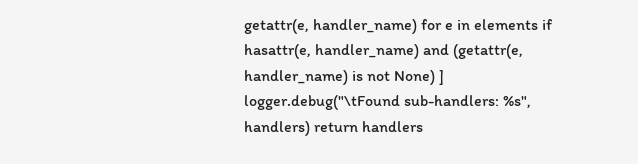getattr(e, handler_name) for e in elements if hasattr(e, handler_name) and (getattr(e, handler_name) is not None) ] logger.debug("\tFound sub-handlers: %s", handlers) return handlers